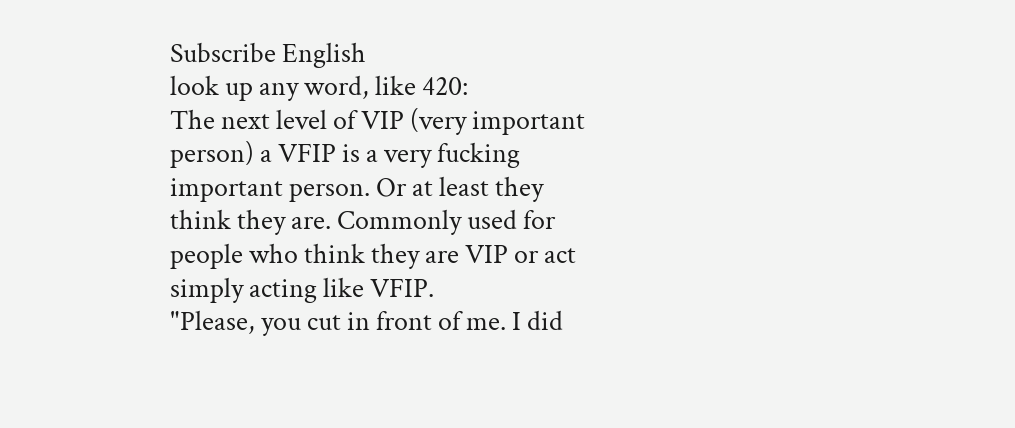Subscribe English
look up any word, like 420:
The next level of VIP (very important person) a VFIP is a very fucking important person. Or at least they think they are. Commonly used for people who think they are VIP or act simply acting like VFIP.
"Please, you cut in front of me. I did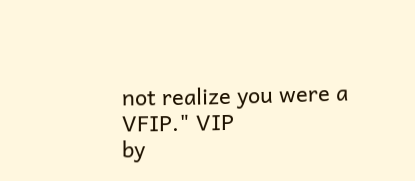not realize you were a VFIP." VIP
by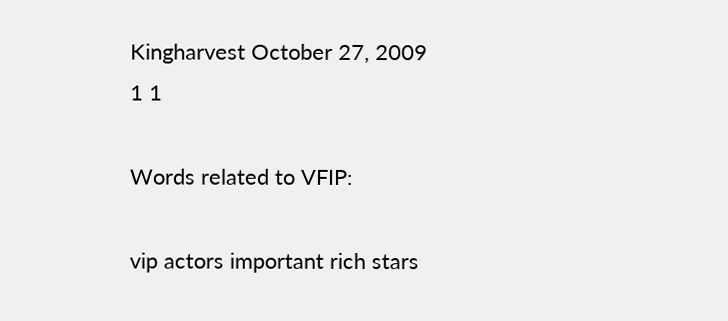Kingharvest October 27, 2009
1 1

Words related to VFIP:

vip actors important rich stars